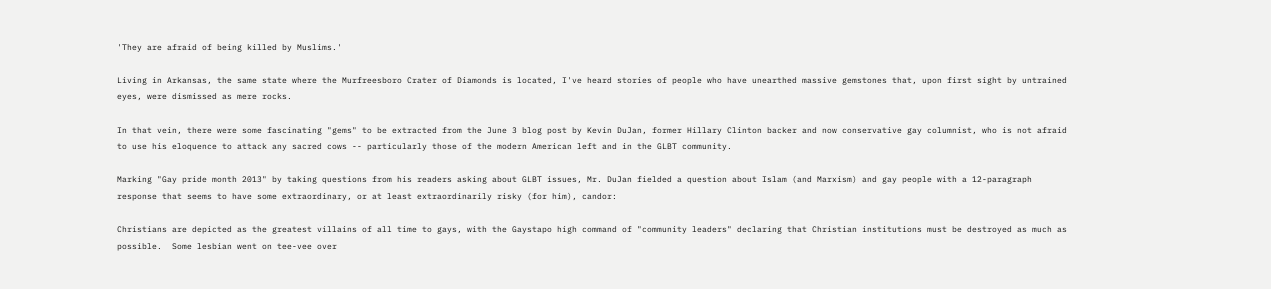'They are afraid of being killed by Muslims.'

Living in Arkansas, the same state where the Murfreesboro Crater of Diamonds is located, I've heard stories of people who have unearthed massive gemstones that, upon first sight by untrained eyes, were dismissed as mere rocks.

In that vein, there were some fascinating "gems" to be extracted from the June 3 blog post by Kevin DuJan, former Hillary Clinton backer and now conservative gay columnist, who is not afraid to use his eloquence to attack any sacred cows -- particularly those of the modern American left and in the GLBT community.

Marking "Gay pride month 2013" by taking questions from his readers asking about GLBT issues, Mr. DuJan fielded a question about Islam (and Marxism) and gay people with a 12-paragraph response that seems to have some extraordinary, or at least extraordinarily risky (for him), candor:

Christians are depicted as the greatest villains of all time to gays, with the Gaystapo high command of "community leaders" declaring that Christian institutions must be destroyed as much as possible.  Some lesbian went on tee-vee over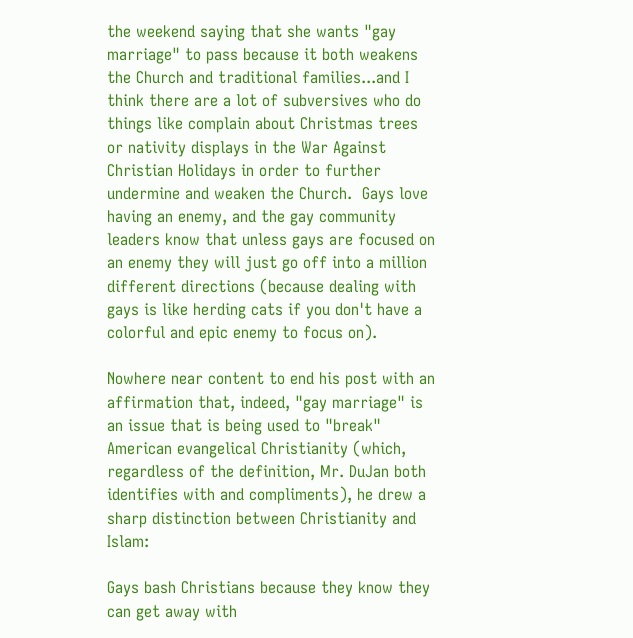the weekend saying that she wants "gay marriage" to pass because it both weakens the Church and traditional families...and I think there are a lot of subversives who do things like complain about Christmas trees or nativity displays in the War Against Christian Holidays in order to further undermine and weaken the Church.  Gays love having an enemy, and the gay community leaders know that unless gays are focused on an enemy they will just go off into a million different directions (because dealing with gays is like herding cats if you don't have a colorful and epic enemy to focus on).

Nowhere near content to end his post with an affirmation that, indeed, "gay marriage" is an issue that is being used to "break" American evangelical Christianity (which, regardless of the definition, Mr. DuJan both identifies with and compliments), he drew a sharp distinction between Christianity and Islam:

Gays bash Christians because they know they can get away with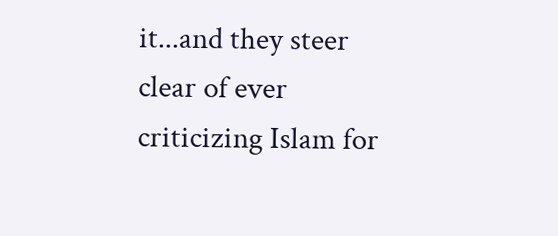it...and they steer clear of ever criticizing Islam for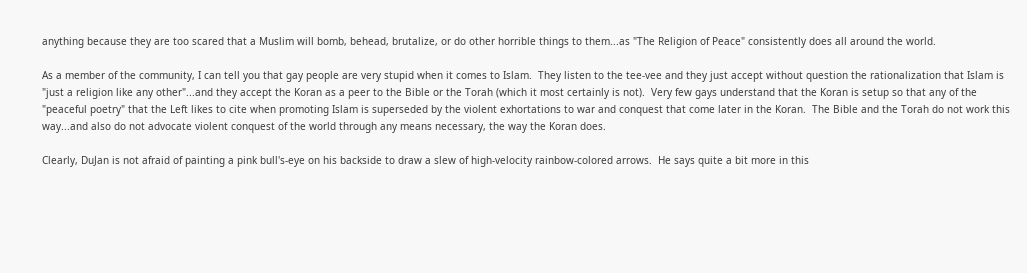anything because they are too scared that a Muslim will bomb, behead, brutalize, or do other horrible things to them...as "The Religion of Peace" consistently does all around the world.

As a member of the community, I can tell you that gay people are very stupid when it comes to Islam.  They listen to the tee-vee and they just accept without question the rationalization that Islam is "just a religion like any other"...and they accept the Koran as a peer to the Bible or the Torah (which it most certainly is not).  Very few gays understand that the Koran is setup so that any of the "peaceful poetry" that the Left likes to cite when promoting Islam is superseded by the violent exhortations to war and conquest that come later in the Koran.  The Bible and the Torah do not work this way...and also do not advocate violent conquest of the world through any means necessary, the way the Koran does.

Clearly, DuJan is not afraid of painting a pink bull's-eye on his backside to draw a slew of high-velocity rainbow-colored arrows.  He says quite a bit more in this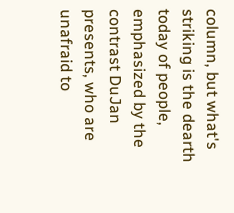column, but what's striking is the dearth today of people, emphasized by the contrast DuJan presents, who are unafraid to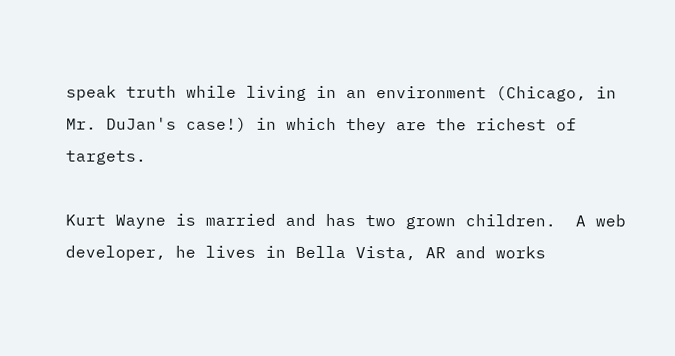speak truth while living in an environment (Chicago, in Mr. DuJan's case!) in which they are the richest of targets.

Kurt Wayne is married and has two grown children.  A web developer, he lives in Bella Vista, AR and works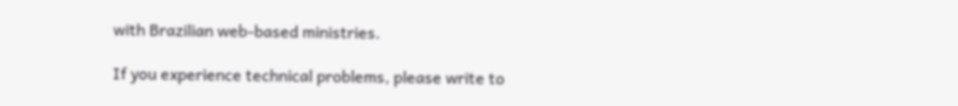with Brazilian web-based ministries.

If you experience technical problems, please write to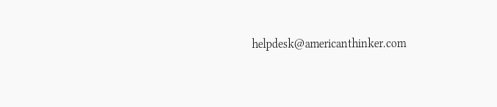helpdesk@americanthinker.com